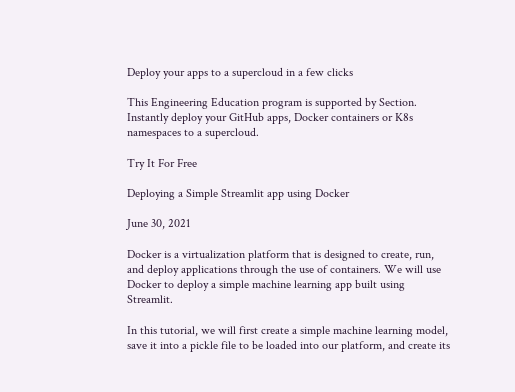Deploy your apps to a supercloud in a few clicks

This Engineering Education program is supported by Section. Instantly deploy your GitHub apps, Docker containers or K8s namespaces to a supercloud.

Try It For Free

Deploying a Simple Streamlit app using Docker

June 30, 2021

Docker is a virtualization platform that is designed to create, run, and deploy applications through the use of containers. We will use Docker to deploy a simple machine learning app built using Streamlit.

In this tutorial, we will first create a simple machine learning model, save it into a pickle file to be loaded into our platform, and create its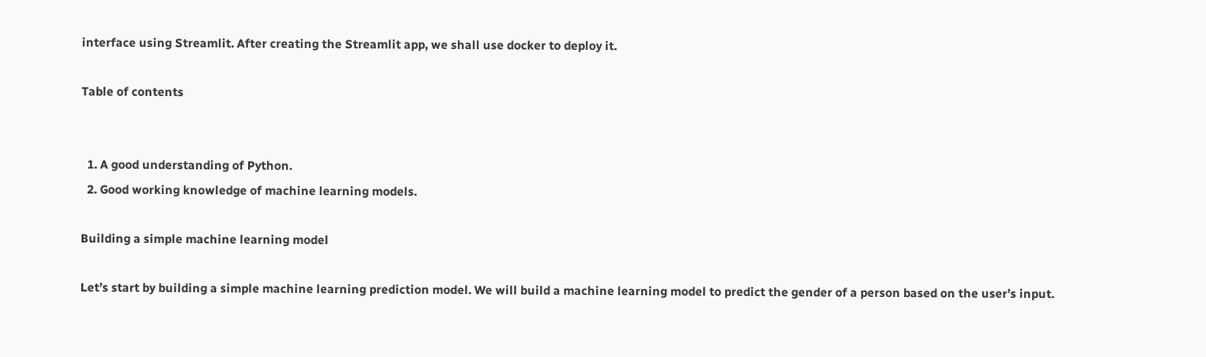interface using Streamlit. After creating the Streamlit app, we shall use docker to deploy it.

Table of contents


  1. A good understanding of Python.
  2. Good working knowledge of machine learning models.

Building a simple machine learning model

Let’s start by building a simple machine learning prediction model. We will build a machine learning model to predict the gender of a person based on the user’s input.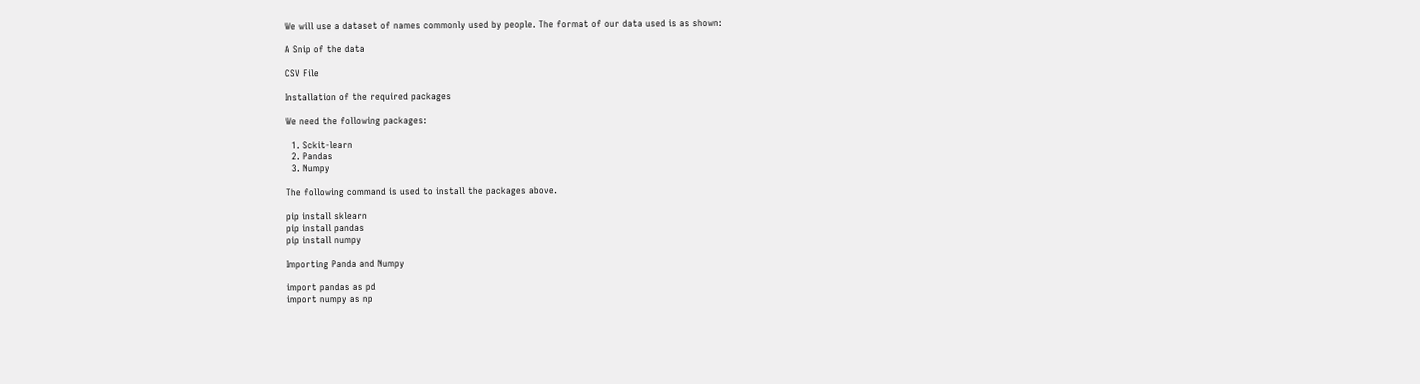We will use a dataset of names commonly used by people. The format of our data used is as shown:

A Snip of the data

CSV File

Installation of the required packages

We need the following packages:

  1. Sckit-learn
  2. Pandas
  3. Numpy

The following command is used to install the packages above.

pip install sklearn
pip install pandas
pip install numpy

Importing Panda and Numpy

import pandas as pd
import numpy as np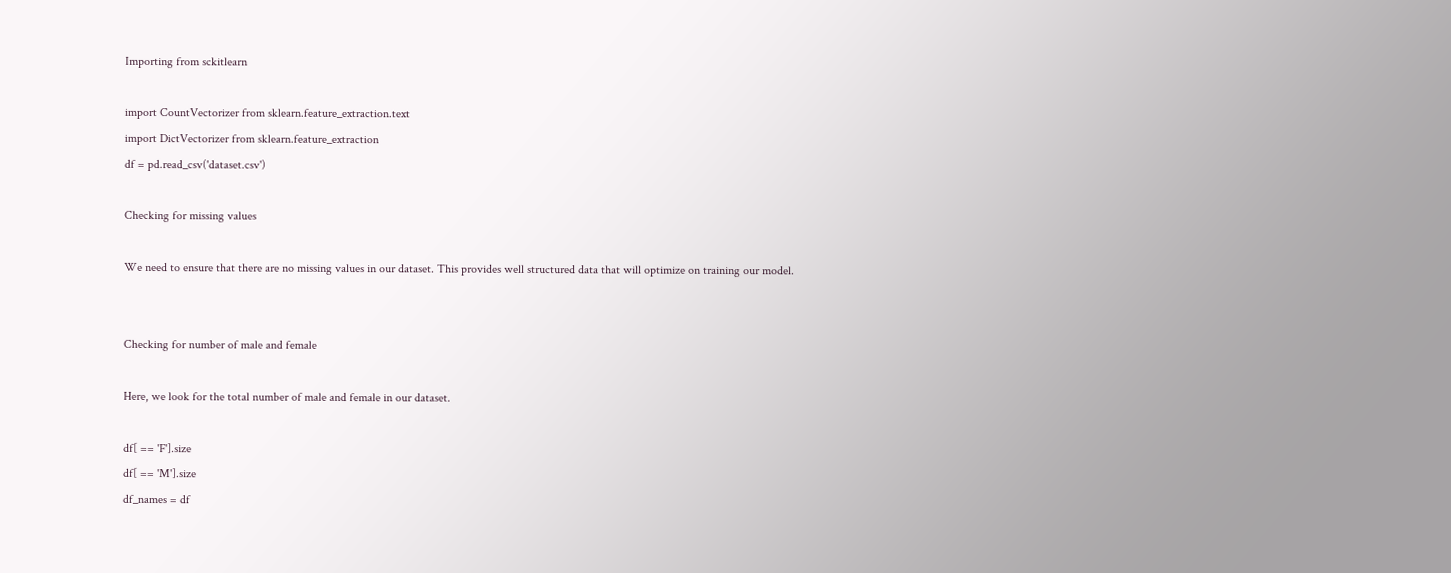Importing from sckitlearn

import CountVectorizer from sklearn.feature_extraction.text
import DictVectorizer from sklearn.feature_extraction
df = pd.read_csv('dataset.csv')

Checking for missing values

We need to ensure that there are no missing values in our dataset. This provides well structured data that will optimize on training our model.


Checking for number of male and female

Here, we look for the total number of male and female in our dataset.

df[ == 'F'].size
df[ == 'M'].size
df_names = df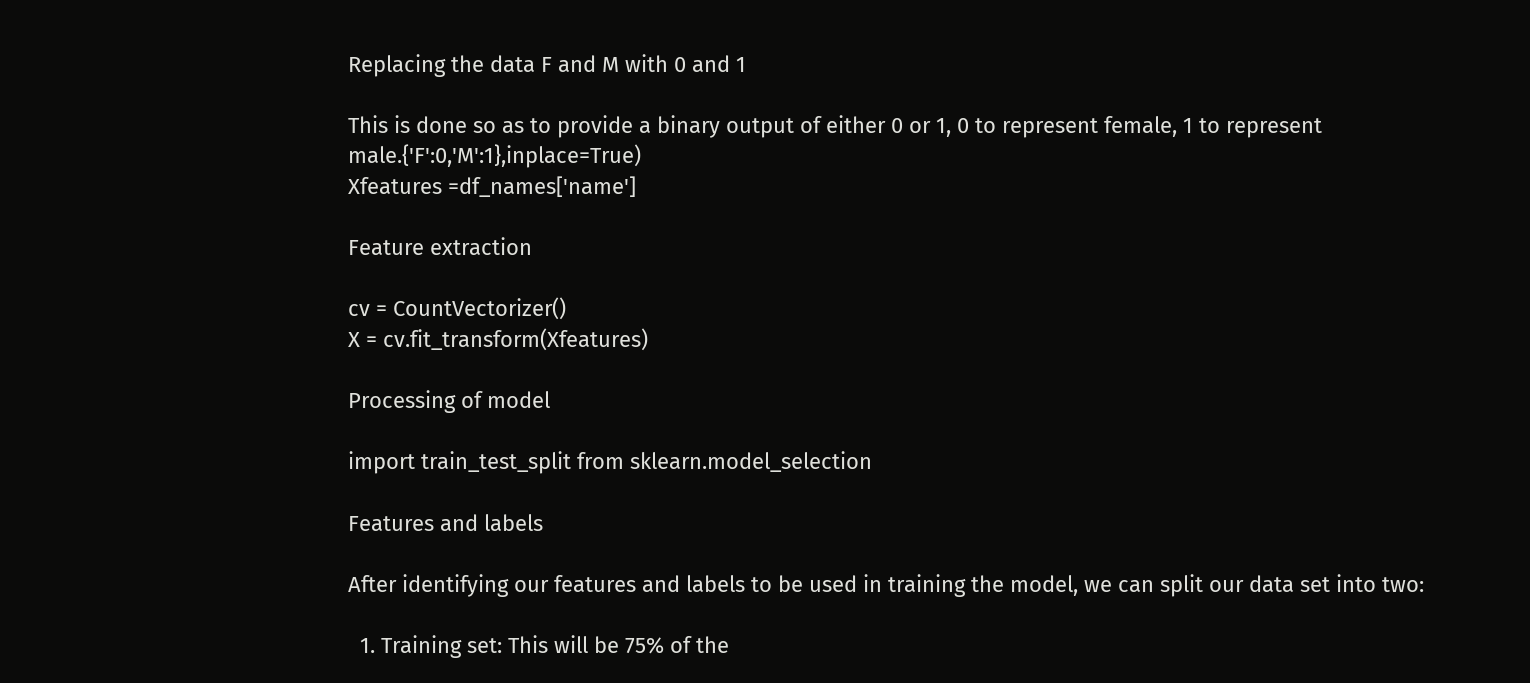Replacing the data F and M with 0 and 1

This is done so as to provide a binary output of either 0 or 1, 0 to represent female, 1 to represent male.{'F':0,'M':1},inplace=True)
Xfeatures =df_names['name']

Feature extraction

cv = CountVectorizer()
X = cv.fit_transform(Xfeatures)

Processing of model

import train_test_split from sklearn.model_selection

Features and labels

After identifying our features and labels to be used in training the model, we can split our data set into two:

  1. Training set: This will be 75% of the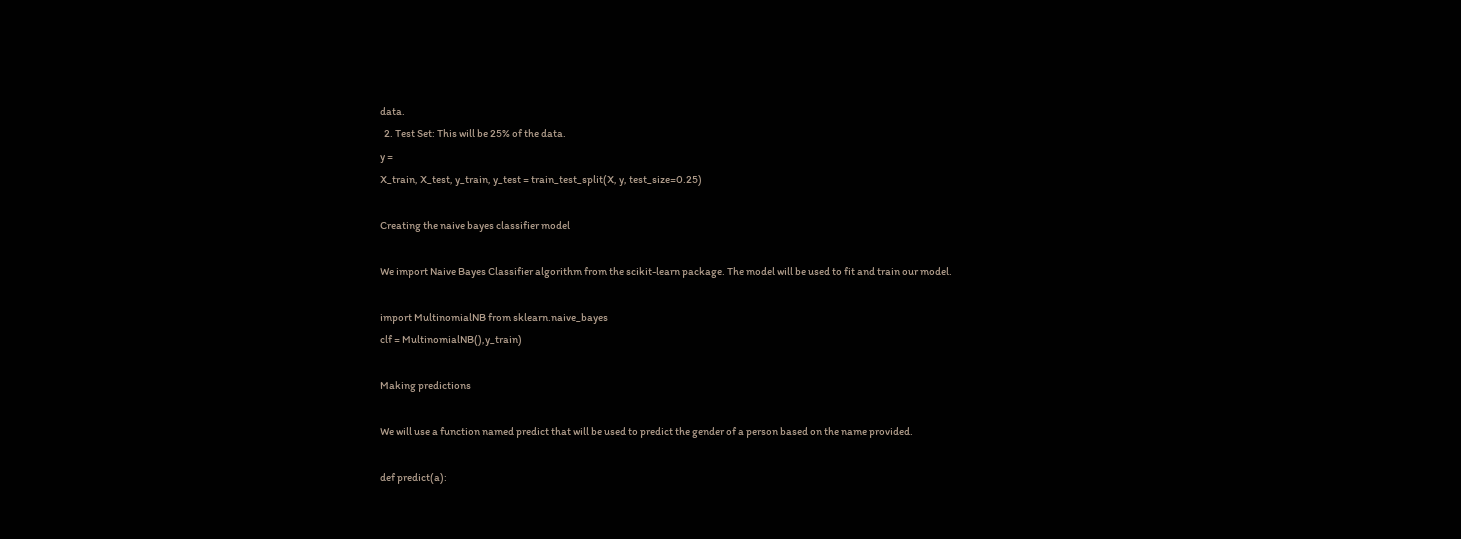data.
  2. Test Set: This will be 25% of the data.
y =
X_train, X_test, y_train, y_test = train_test_split(X, y, test_size=0.25)

Creating the naive bayes classifier model

We import Naive Bayes Classifier algorithm from the scikit-learn package. The model will be used to fit and train our model.

import MultinomialNB from sklearn.naive_bayes
clf = MultinomialNB(),y_train)

Making predictions

We will use a function named predict that will be used to predict the gender of a person based on the name provided.

def predict(a):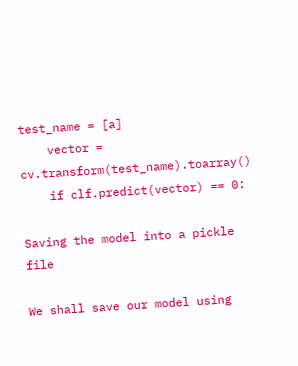test_name = [a]
    vector = cv.transform(test_name).toarray()
    if clf.predict(vector) == 0:

Saving the model into a pickle file

We shall save our model using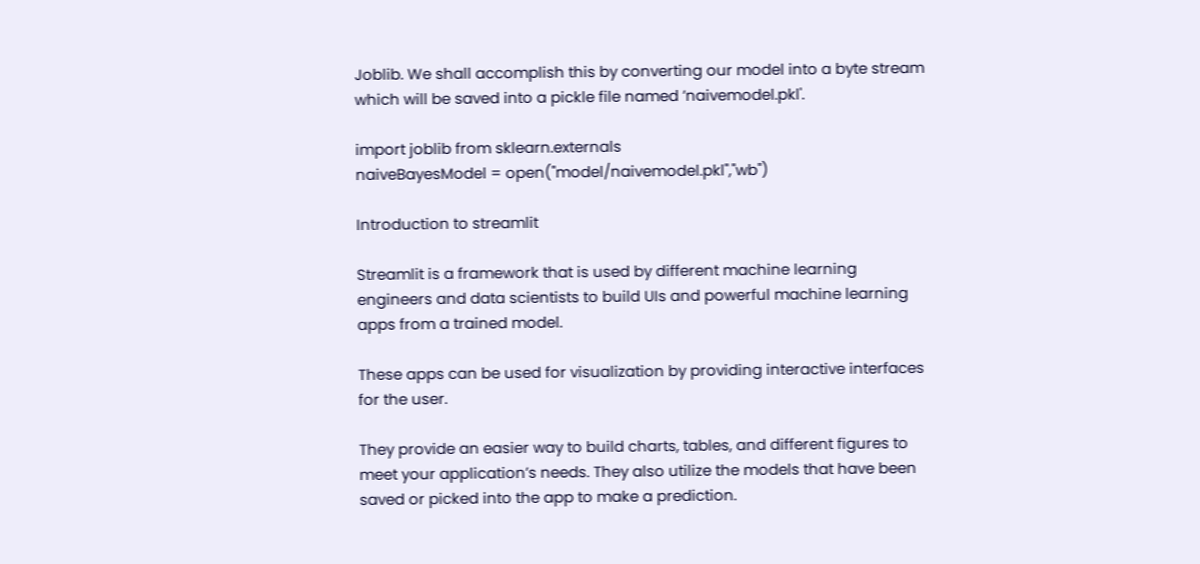Joblib. We shall accomplish this by converting our model into a byte stream which will be saved into a pickle file named ’naivemodel.pkl'.

import joblib from sklearn.externals
naiveBayesModel = open("model/naivemodel.pkl","wb")

Introduction to streamlit

Streamlit is a framework that is used by different machine learning engineers and data scientists to build UIs and powerful machine learning apps from a trained model.

These apps can be used for visualization by providing interactive interfaces for the user.

They provide an easier way to build charts, tables, and different figures to meet your application’s needs. They also utilize the models that have been saved or picked into the app to make a prediction.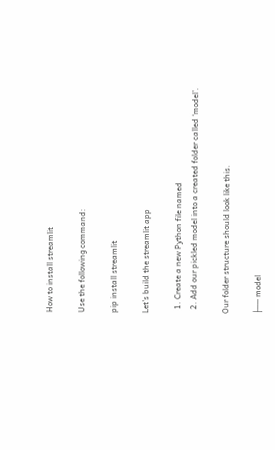How to install streamlit

Use the following command:

pip install streamlit

Let’s build the streamlit app

  1. Create a new Python file named
  2. Add our pickled model into a created folder called ‘model’.

Our folder structure should look like this.

├── model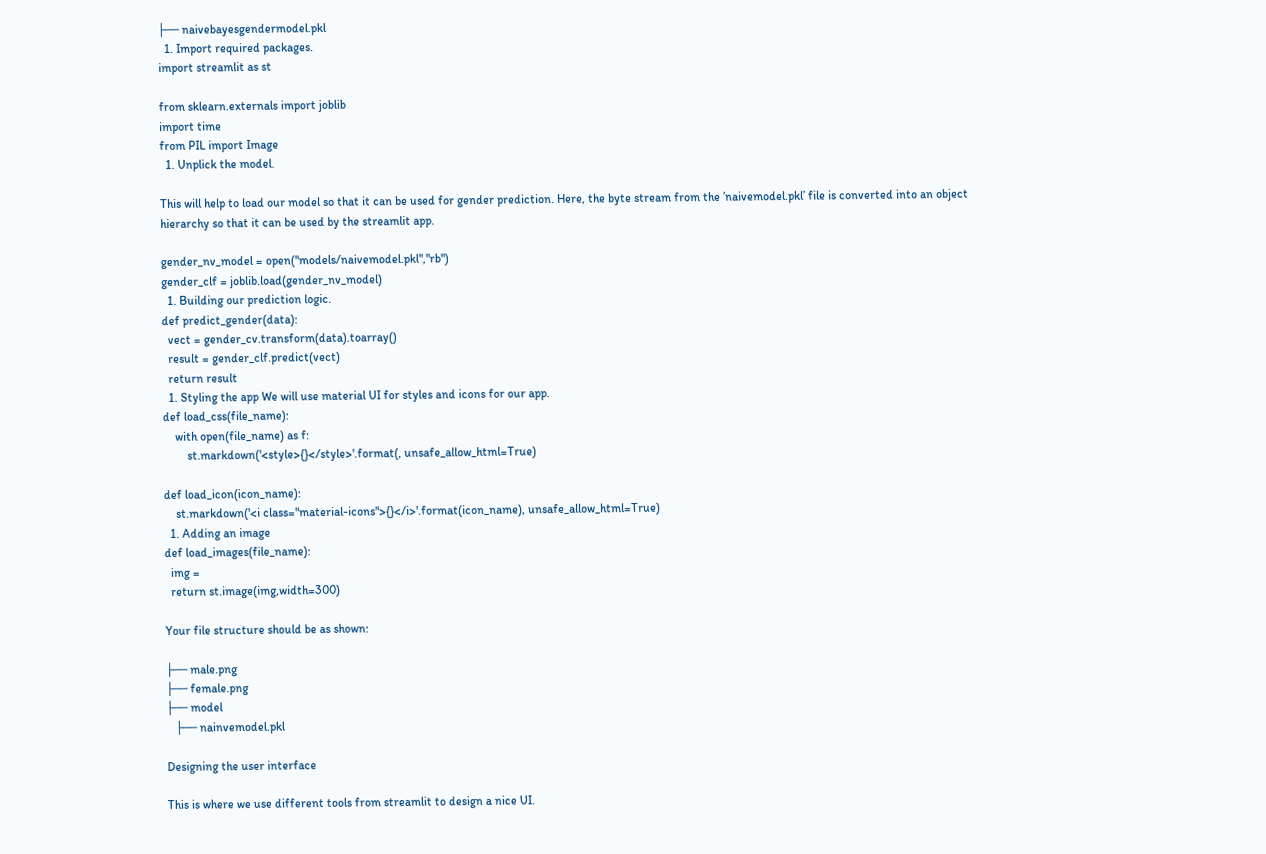├── naivebayesgendermodel.pkl
  1. Import required packages.
import streamlit as st

from sklearn.externals import joblib
import time
from PIL import Image
  1. Unplick the model.

This will help to load our model so that it can be used for gender prediction. Here, the byte stream from the ’naivemodel.pkl’ file is converted into an object hierarchy so that it can be used by the streamlit app.

gender_nv_model = open("models/naivemodel.pkl","rb")
gender_clf = joblib.load(gender_nv_model)
  1. Building our prediction logic.
def predict_gender(data):
  vect = gender_cv.transform(data).toarray()
  result = gender_clf.predict(vect)
  return result
  1. Styling the app We will use material UI for styles and icons for our app.
def load_css(file_name):
    with open(file_name) as f:
        st.markdown('<style>{}</style>'.format(, unsafe_allow_html=True)

def load_icon(icon_name):
    st.markdown('<i class="material-icons">{}</i>'.format(icon_name), unsafe_allow_html=True)
  1. Adding an image
def load_images(file_name):
  img =
  return st.image(img,width=300)

Your file structure should be as shown:

├── male.png
├── female.png
├── model
   ├── nainvemodel.pkl

Designing the user interface

This is where we use different tools from streamlit to design a nice UI.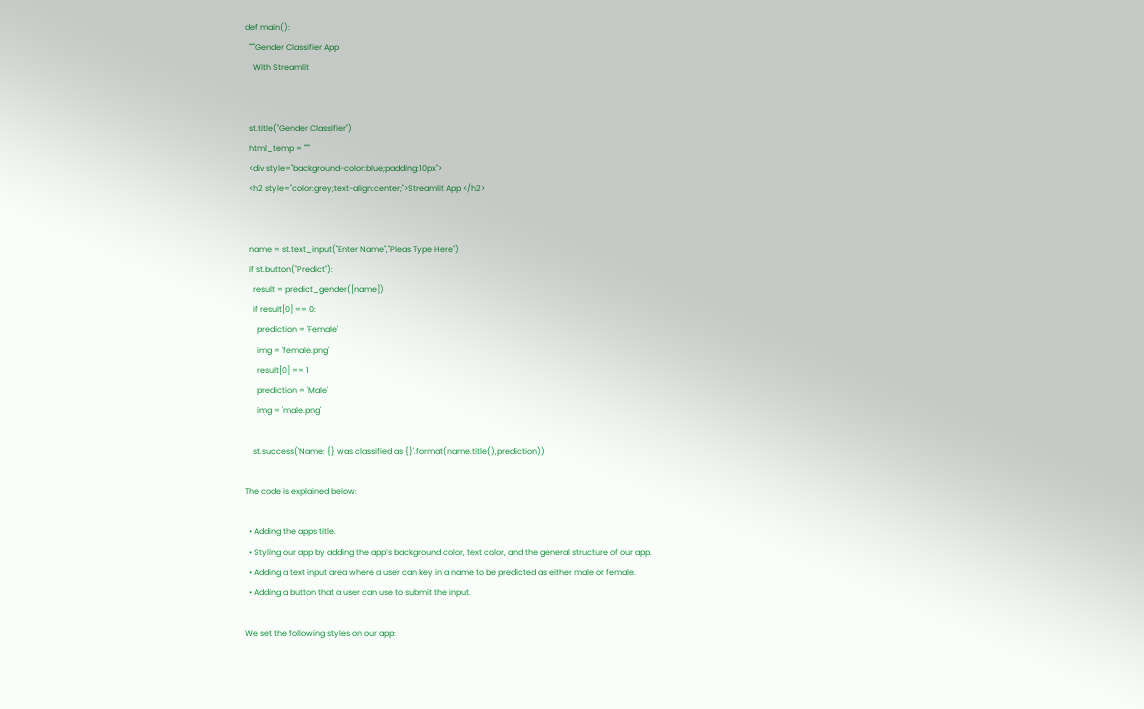def main():
  """Gender Classifier App
    With Streamlit


  st.title("Gender Classifier")
  html_temp = """
  <div style="background-color:blue;padding:10px">
  <h2 style="color:grey;text-align:center;">Streamlit App </h2>


  name = st.text_input("Enter Name","Pleas Type Here")
  if st.button("Predict"):
    result = predict_gender([name])
    if result[0] == 0:
      prediction = 'Female'
      img = 'female.png'
      result[0] == 1
      prediction = 'Male'
      img = 'male.png'

    st.success('Name: {} was classified as {}'.format(name.title(),prediction))

The code is explained below:

  • Adding the apps title.
  • Styling our app by adding the app’s background color, text color, and the general structure of our app.
  • Adding a text input area where a user can key in a name to be predicted as either male or female.
  • Adding a button that a user can use to submit the input.

We set the following styles on our app: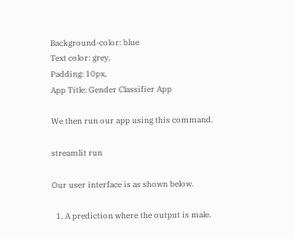Background-color: blue
Text color: grey,
Padding: 10px,
App Title: Gender Classifier App

We then run our app using this command.

streamlit run

Our user interface is as shown below.

  1. A prediction where the output is male.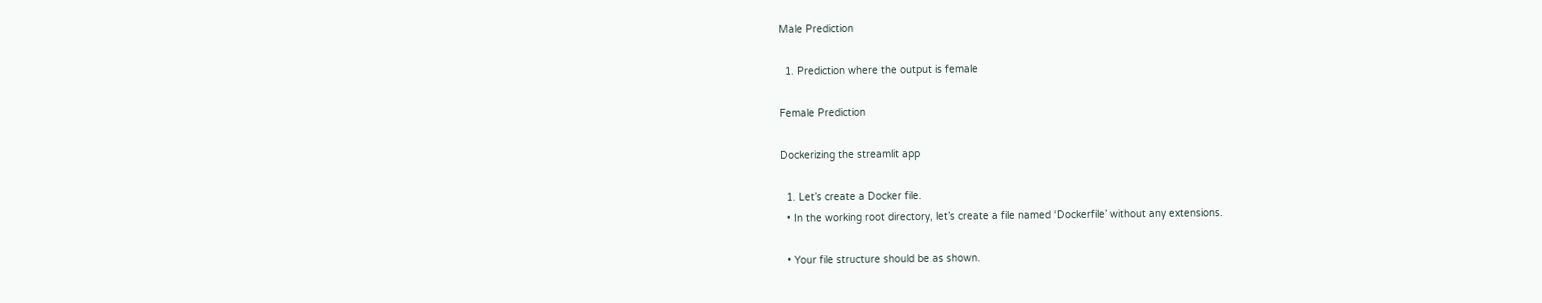Male Prediction

  1. Prediction where the output is female

Female Prediction

Dockerizing the streamlit app

  1. Let’s create a Docker file.
  • In the working root directory, let’s create a file named ‘Dockerfile’ without any extensions.

  • Your file structure should be as shown.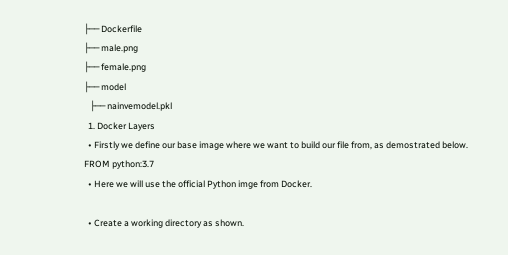├── Dockerfile
├── male.png
├── female.png
├── model
   ├── nainvemodel.pkl
  1. Docker Layers
  • Firstly we define our base image where we want to build our file from, as demostrated below.
FROM python:3.7
  • Here we will use the official Python imge from Docker.

  • Create a working directory as shown.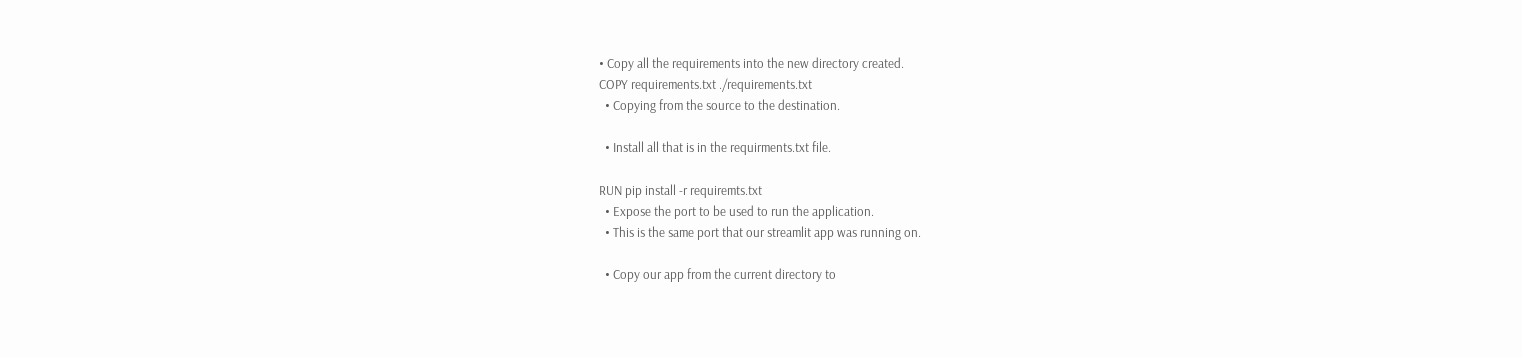• Copy all the requirements into the new directory created.
COPY requirements.txt ./requirements.txt
  • Copying from the source to the destination.

  • Install all that is in the requirments.txt file.

RUN pip install -r requiremts.txt
  • Expose the port to be used to run the application.
  • This is the same port that our streamlit app was running on.

  • Copy our app from the current directory to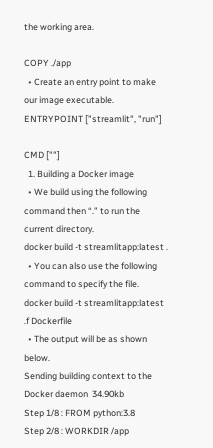the working area.

COPY ./app
  • Create an entry point to make our image executable.
ENTRYPOINT ["streamlit", "run"]

CMD [""]
  1. Building a Docker image
  • We build using the following command then “.” to run the current directory.
docker build -t streamlitapp:latest .
  • You can also use the following command to specify the file.
docker build -t streamlitapp:latest .f Dockerfile
  • The output will be as shown below.
Sending building context to the Docker daemon  34.90kb
Step 1/8 : FROM python:3.8
Step 2/8 : WORKDIR /app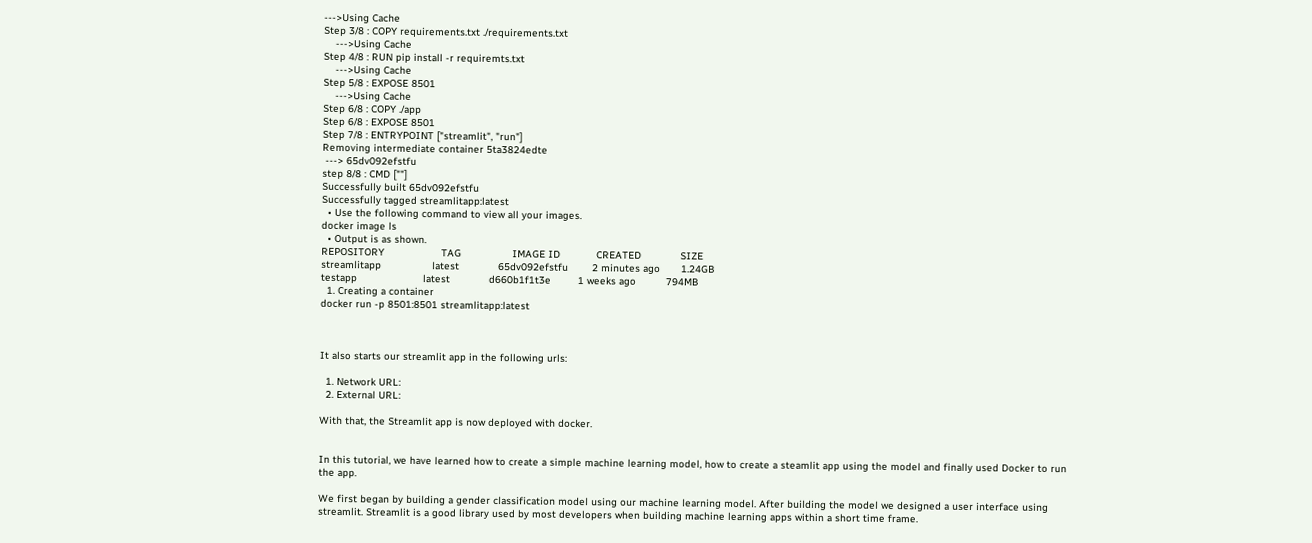--->Using Cache
Step 3/8 : COPY requirements.txt ./requirements.txt
    --->Using Cache
Step 4/8 : RUN pip install -r requiremts.txt
    --->Using Cache
Step 5/8 : EXPOSE 8501
    --->Using Cache
Step 6/8 : COPY ./app
Step 6/8 : EXPOSE 8501
Step 7/8 : ENTRYPOINT ["streamlit", "run"]
Removing intermediate container 5ta3824edte
 ---> 65dv092efstfu
step 8/8 : CMD [""]
Successfully built 65dv092efstfu
Successfully tagged streamlitapp:latest
  • Use the following command to view all your images.
docker image ls
  • Output is as shown.
REPOSITORY                   TAG                 IMAGE ID            CREATED             SIZE
streamlitapp                 latest             65dv092efstfu        2 minutes ago       1.24GB
testapp                      latest             d660b1f1t3e         1 weeks ago          794MB
  1. Creating a container
docker run -p 8501:8501 streamlitapp:latest



It also starts our streamlit app in the following urls:

  1. Network URL:
  2. External URL:

With that, the Streamlit app is now deployed with docker.


In this tutorial, we have learned how to create a simple machine learning model, how to create a steamlit app using the model and finally used Docker to run the app.

We first began by building a gender classification model using our machine learning model. After building the model we designed a user interface using streamlit. Streamlit is a good library used by most developers when building machine learning apps within a short time frame.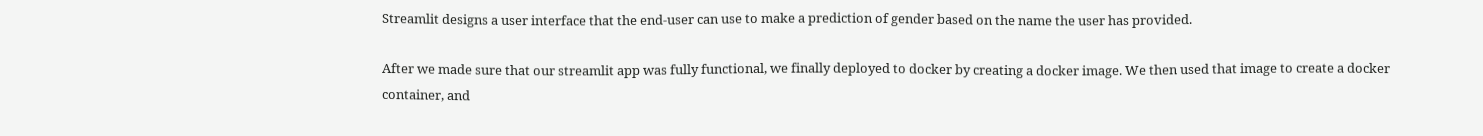Streamlit designs a user interface that the end-user can use to make a prediction of gender based on the name the user has provided.

After we made sure that our streamlit app was fully functional, we finally deployed to docker by creating a docker image. We then used that image to create a docker container, and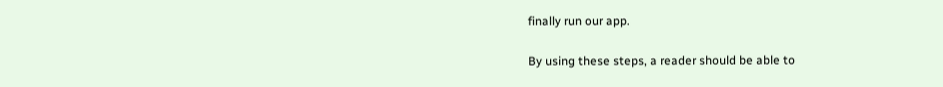finally run our app.

By using these steps, a reader should be able to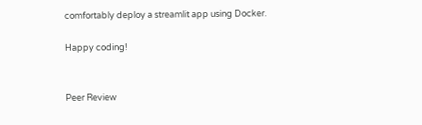comfortably deploy a streamlit app using Docker.

Happy coding!


Peer Review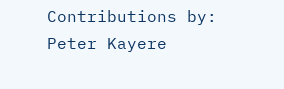Contributions by: Peter Kayere